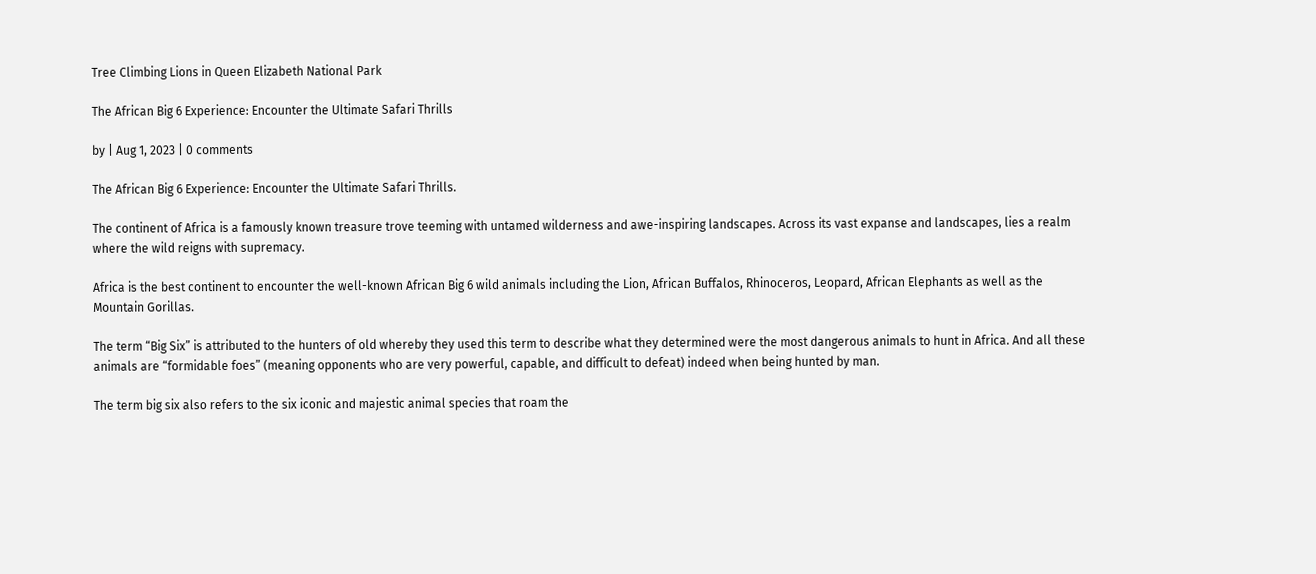Tree Climbing Lions in Queen Elizabeth National Park

The African Big 6 Experience: Encounter the Ultimate Safari Thrills

by | Aug 1, 2023 | 0 comments

The African Big 6 Experience: Encounter the Ultimate Safari Thrills.

The continent of Africa is a famously known treasure trove teeming with untamed wilderness and awe-inspiring landscapes. Across its vast expanse and landscapes, lies a realm where the wild reigns with supremacy.

Africa is the best continent to encounter the well-known African Big 6 wild animals including the Lion, African Buffalos, Rhinoceros, Leopard, African Elephants as well as the Mountain Gorillas.

The term “Big Six” is attributed to the hunters of old whereby they used this term to describe what they determined were the most dangerous animals to hunt in Africa. And all these animals are “formidable foes” (meaning opponents who are very powerful, capable, and difficult to defeat) indeed when being hunted by man.

The term big six also refers to the six iconic and majestic animal species that roam the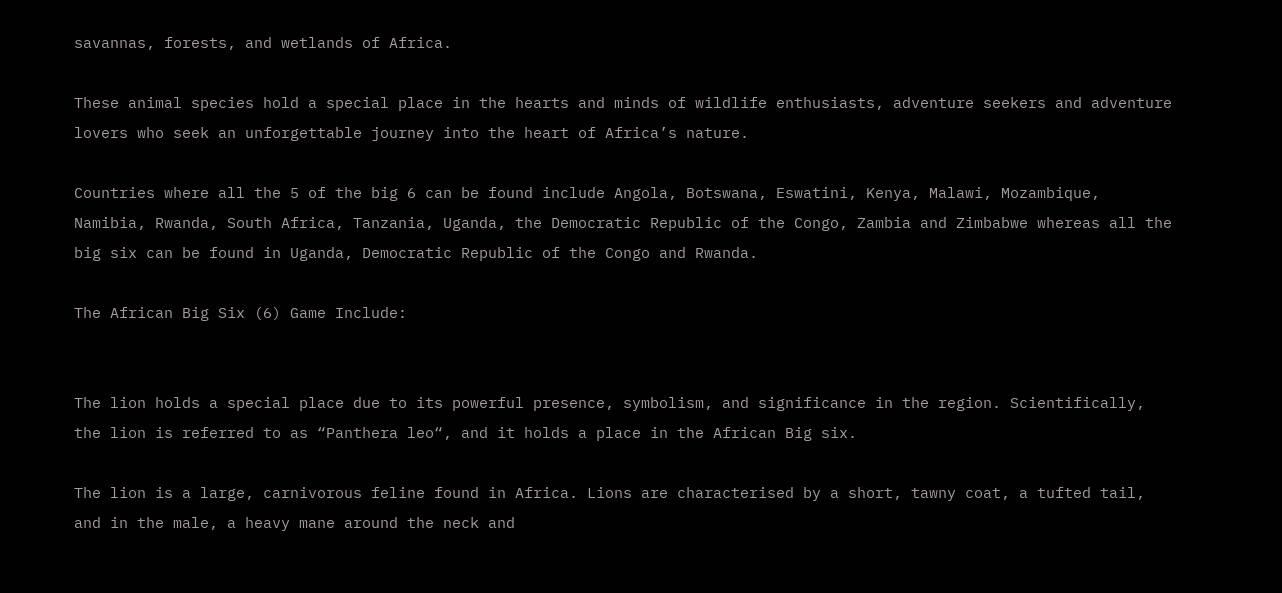savannas, forests, and wetlands of Africa.

These animal species hold a special place in the hearts and minds of wildlife enthusiasts, adventure seekers and adventure lovers who seek an unforgettable journey into the heart of Africa’s nature.

Countries where all the 5 of the big 6 can be found include Angola, Botswana, Eswatini, Kenya, Malawi, Mozambique, Namibia, Rwanda, South Africa, Tanzania, Uganda, the Democratic Republic of the Congo, Zambia and Zimbabwe whereas all the big six can be found in Uganda, Democratic Republic of the Congo and Rwanda.

The African Big Six (6) Game Include:


The lion holds a special place due to its powerful presence, symbolism, and significance in the region. Scientifically, the lion is referred to as “Panthera leo“, and it holds a place in the African Big six.

The lion is a large, carnivorous feline found in Africa. Lions are characterised by a short, tawny coat, a tufted tail, and in the male, a heavy mane around the neck and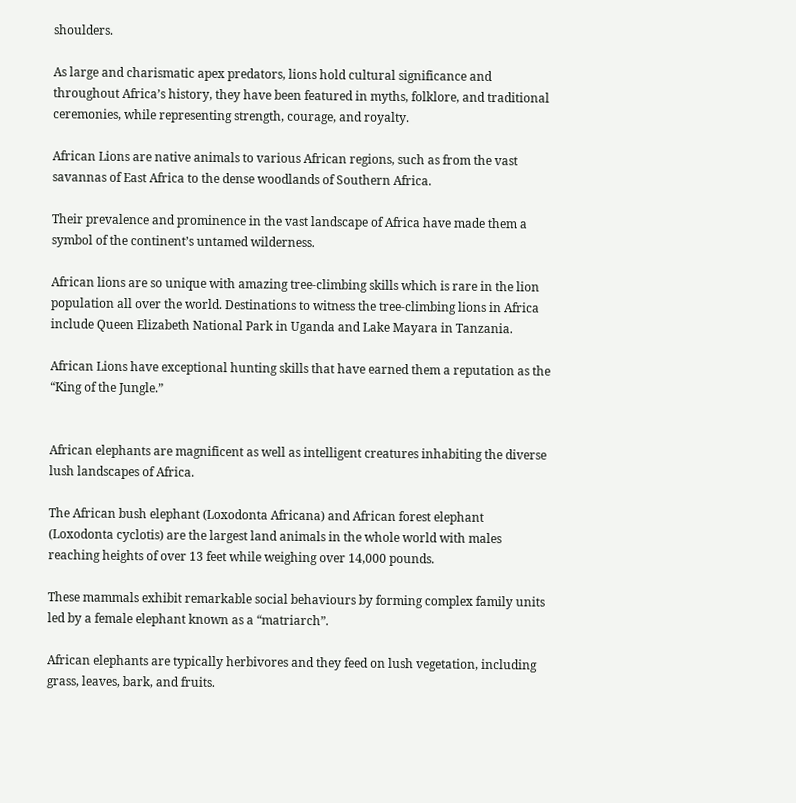shoulders.

As large and charismatic apex predators, lions hold cultural significance and throughout Africa’s history, they have been featured in myths, folklore, and traditional ceremonies, while representing strength, courage, and royalty.

African Lions are native animals to various African regions, such as from the vast savannas of East Africa to the dense woodlands of Southern Africa.

Their prevalence and prominence in the vast landscape of Africa have made them a symbol of the continent’s untamed wilderness.

African lions are so unique with amazing tree-climbing skills which is rare in the lion population all over the world. Destinations to witness the tree-climbing lions in Africa include Queen Elizabeth National Park in Uganda and Lake Mayara in Tanzania.

African Lions have exceptional hunting skills that have earned them a reputation as the “King of the Jungle.”


African elephants are magnificent as well as intelligent creatures inhabiting the diverse lush landscapes of Africa.

The African bush elephant (Loxodonta Africana) and African forest elephant (Loxodonta cyclotis) are the largest land animals in the whole world with males reaching heights of over 13 feet while weighing over 14,000 pounds.

These mammals exhibit remarkable social behaviours by forming complex family units led by a female elephant known as a “matriarch”.

African elephants are typically herbivores and they feed on lush vegetation, including grass, leaves, bark, and fruits.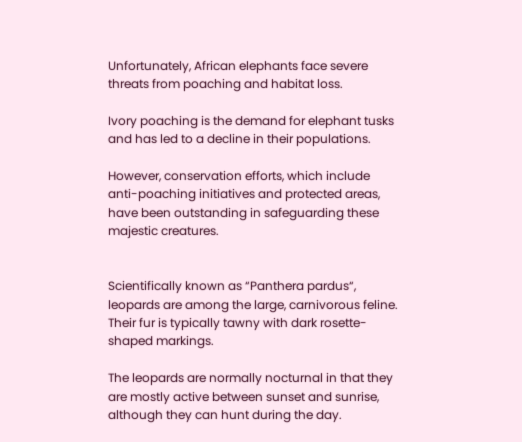Unfortunately, African elephants face severe threats from poaching and habitat loss.

Ivory poaching is the demand for elephant tusks and has led to a decline in their populations.

However, conservation efforts, which include anti-poaching initiatives and protected areas, have been outstanding in safeguarding these majestic creatures.


Scientifically known as “Panthera pardus“, leopards are among the large, carnivorous feline. Their fur is typically tawny with dark rosette-shaped markings.

The leopards are normally nocturnal in that they are mostly active between sunset and sunrise, although they can hunt during the day.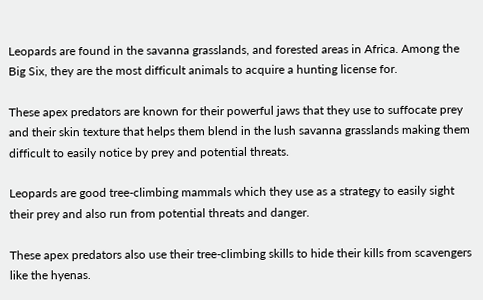Leopards are found in the savanna grasslands, and forested areas in Africa. Among the Big Six, they are the most difficult animals to acquire a hunting license for.

These apex predators are known for their powerful jaws that they use to suffocate prey and their skin texture that helps them blend in the lush savanna grasslands making them difficult to easily notice by prey and potential threats.

Leopards are good tree-climbing mammals which they use as a strategy to easily sight their prey and also run from potential threats and danger.

These apex predators also use their tree-climbing skills to hide their kills from scavengers like the hyenas.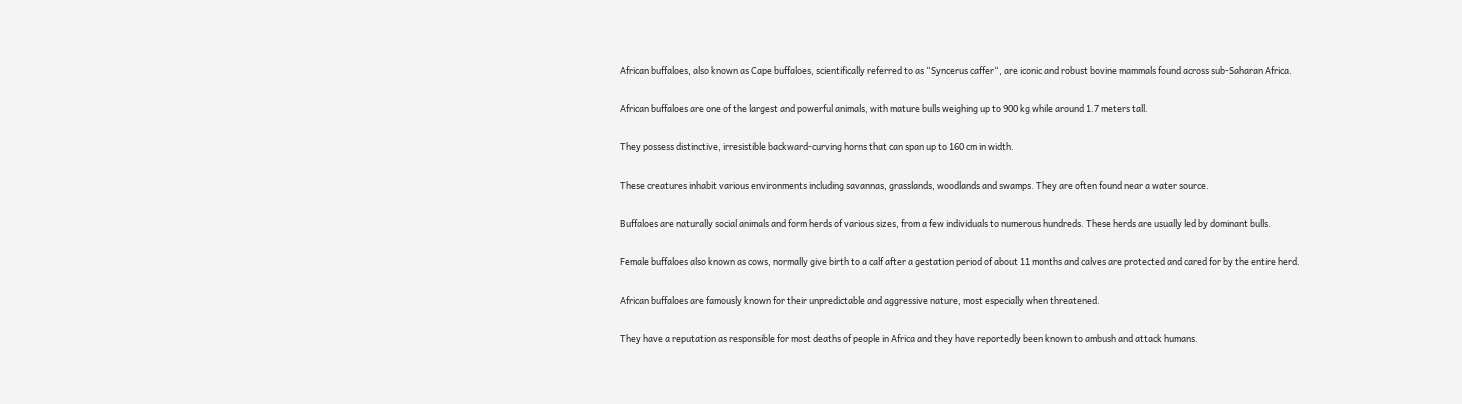African buffaloes, also known as Cape buffaloes, scientifically referred to as “Syncerus caffer“, are iconic and robust bovine mammals found across sub-Saharan Africa.

African buffaloes are one of the largest and powerful animals, with mature bulls weighing up to 900 kg while around 1.7 meters tall.

They possess distinctive, irresistible backward-curving horns that can span up to 160 cm in width.

These creatures inhabit various environments including savannas, grasslands, woodlands and swamps. They are often found near a water source.

Buffaloes are naturally social animals and form herds of various sizes, from a few individuals to numerous hundreds. These herds are usually led by dominant bulls.

Female buffaloes also known as cows, normally give birth to a calf after a gestation period of about 11 months and calves are protected and cared for by the entire herd.

African buffaloes are famously known for their unpredictable and aggressive nature, most especially when threatened.

They have a reputation as responsible for most deaths of people in Africa and they have reportedly been known to ambush and attack humans.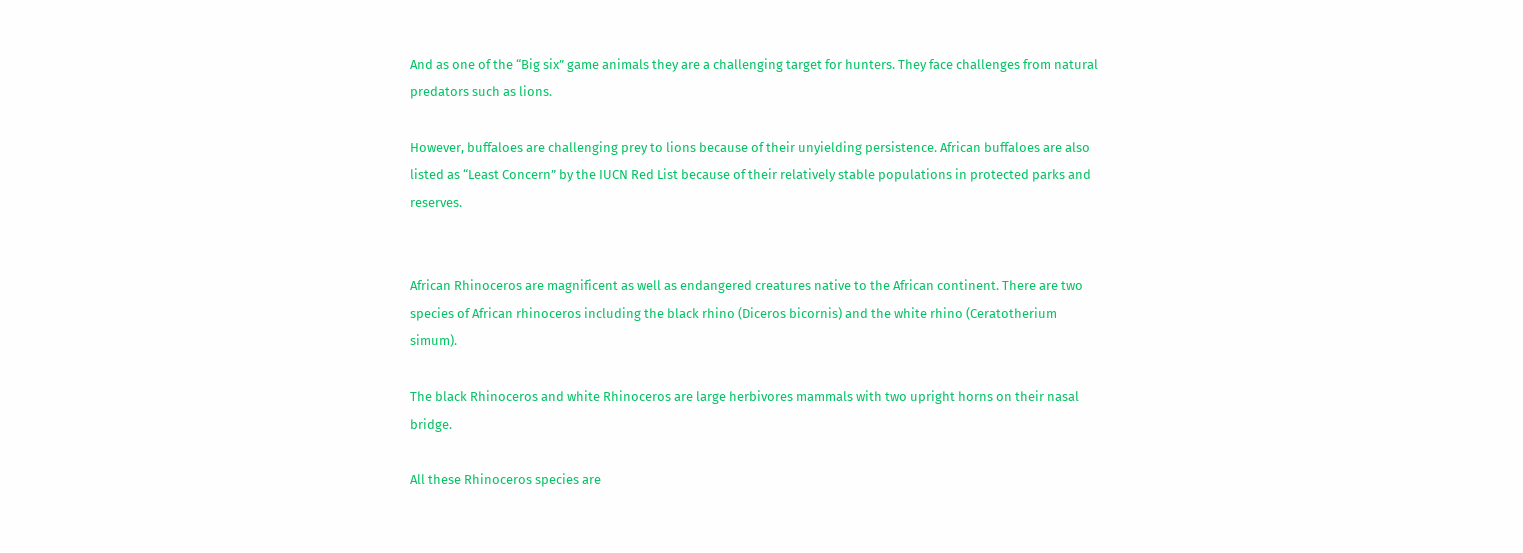And as one of the “Big six” game animals they are a challenging target for hunters. They face challenges from natural predators such as lions.

However, buffaloes are challenging prey to lions because of their unyielding persistence. African buffaloes are also listed as “Least Concern” by the IUCN Red List because of their relatively stable populations in protected parks and reserves.


African Rhinoceros are magnificent as well as endangered creatures native to the African continent. There are two species of African rhinoceros including the black rhino (Diceros bicornis) and the white rhino (Ceratotherium simum).

The black Rhinoceros and white Rhinoceros are large herbivores mammals with two upright horns on their nasal bridge.

All these Rhinoceros species are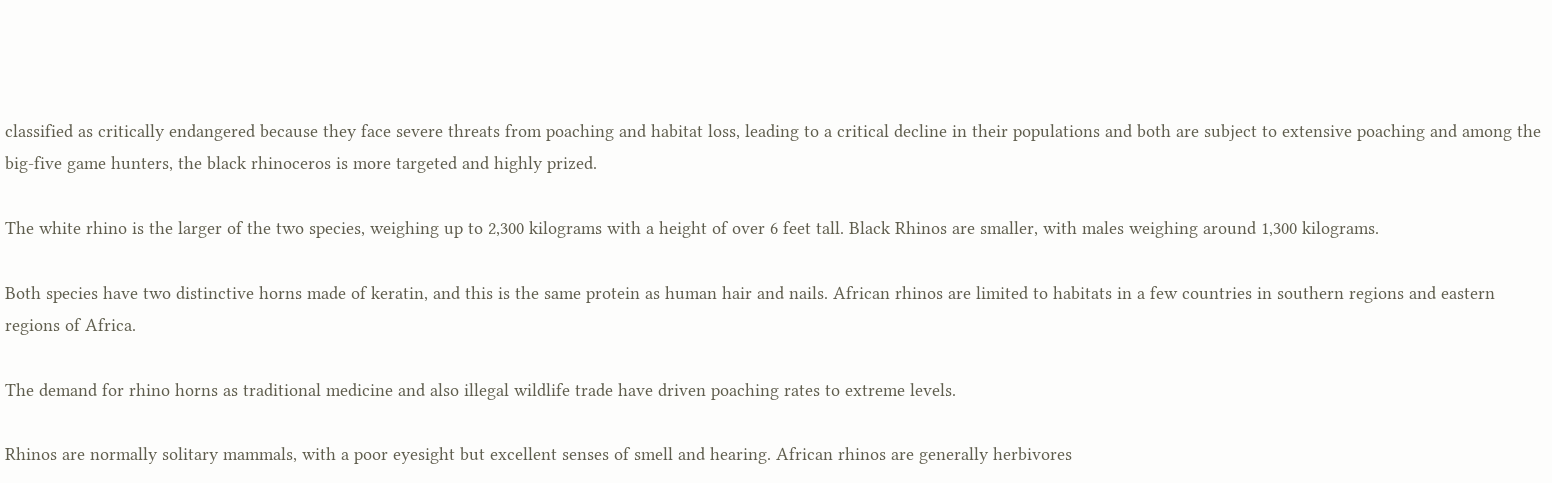classified as critically endangered because they face severe threats from poaching and habitat loss, leading to a critical decline in their populations and both are subject to extensive poaching and among the big-five game hunters, the black rhinoceros is more targeted and highly prized.

The white rhino is the larger of the two species, weighing up to 2,300 kilograms with a height of over 6 feet tall. Black Rhinos are smaller, with males weighing around 1,300 kilograms.

Both species have two distinctive horns made of keratin, and this is the same protein as human hair and nails. African rhinos are limited to habitats in a few countries in southern regions and eastern regions of Africa.

The demand for rhino horns as traditional medicine and also illegal wildlife trade have driven poaching rates to extreme levels.

Rhinos are normally solitary mammals, with a poor eyesight but excellent senses of smell and hearing. African rhinos are generally herbivores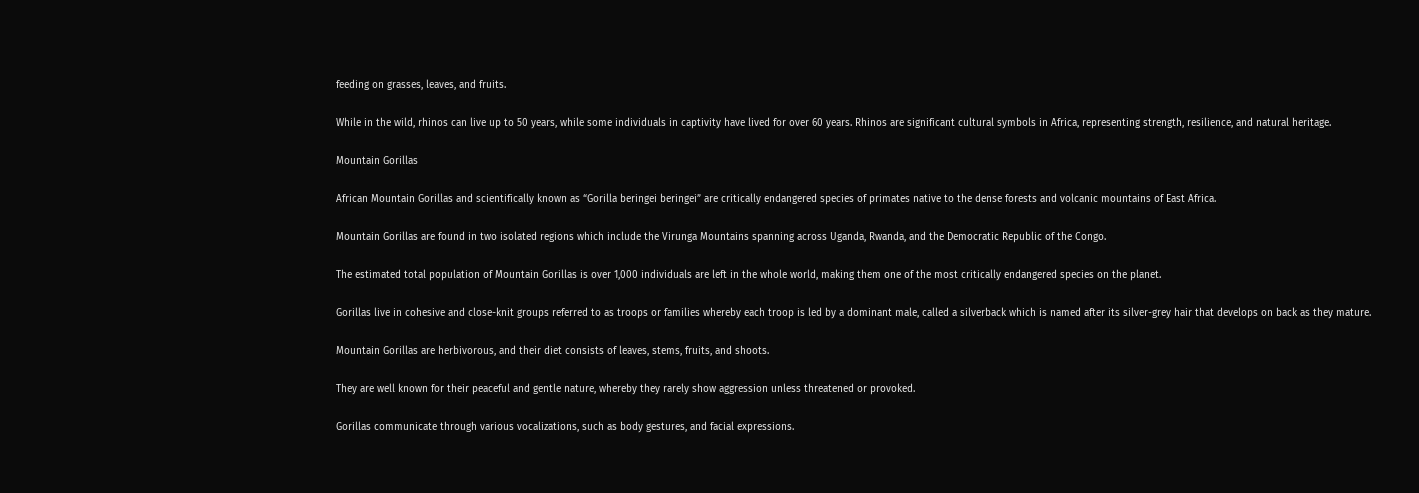feeding on grasses, leaves, and fruits.

While in the wild, rhinos can live up to 50 years, while some individuals in captivity have lived for over 60 years. Rhinos are significant cultural symbols in Africa, representing strength, resilience, and natural heritage.

Mountain Gorillas

African Mountain Gorillas and scientifically known as “Gorilla beringei beringei” are critically endangered species of primates native to the dense forests and volcanic mountains of East Africa.

Mountain Gorillas are found in two isolated regions which include the Virunga Mountains spanning across Uganda, Rwanda, and the Democratic Republic of the Congo.

The estimated total population of Mountain Gorillas is over 1,000 individuals are left in the whole world, making them one of the most critically endangered species on the planet.

Gorillas live in cohesive and close-knit groups referred to as troops or families whereby each troop is led by a dominant male, called a silverback which is named after its silver-grey hair that develops on back as they mature.

Mountain Gorillas are herbivorous, and their diet consists of leaves, stems, fruits, and shoots.

They are well known for their peaceful and gentle nature, whereby they rarely show aggression unless threatened or provoked.

Gorillas communicate through various vocalizations, such as body gestures, and facial expressions.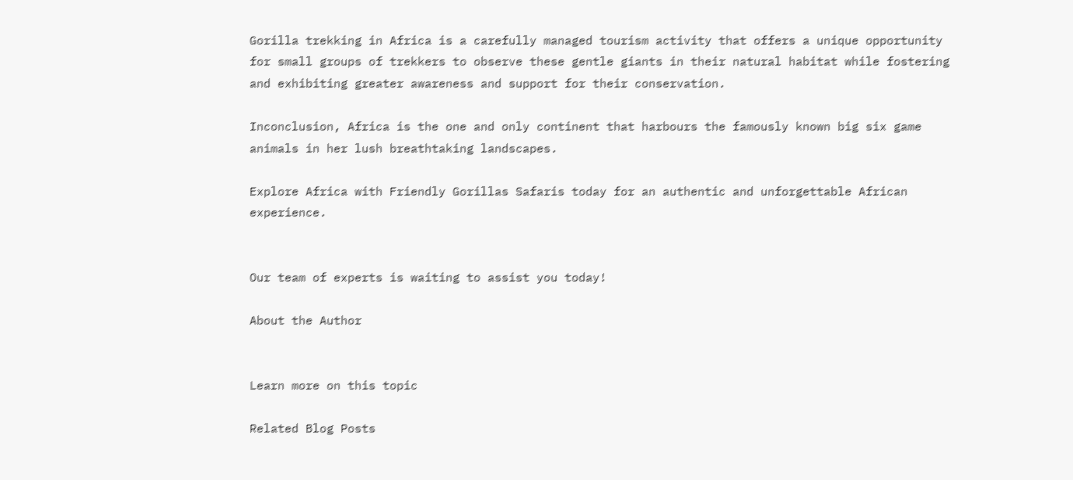Gorilla trekking in Africa is a carefully managed tourism activity that offers a unique opportunity for small groups of trekkers to observe these gentle giants in their natural habitat while fostering and exhibiting greater awareness and support for their conservation.

Inconclusion, Africa is the one and only continent that harbours the famously known big six game animals in her lush breathtaking landscapes.

Explore Africa with Friendly Gorillas Safaris today for an authentic and unforgettable African experience.


Our team of experts is waiting to assist you today!

About the Author


Learn more on this topic

Related Blog Posts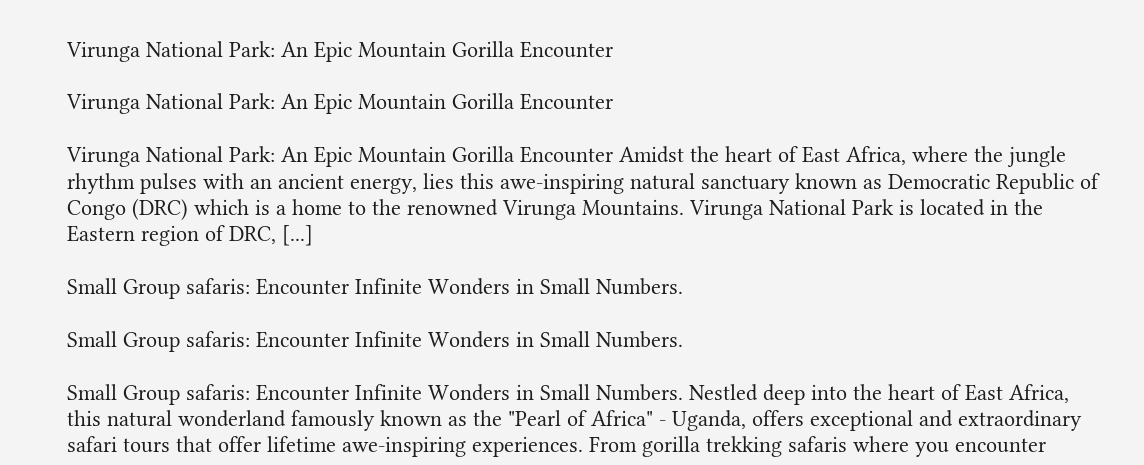Virunga National Park: An Epic Mountain Gorilla Encounter

Virunga National Park: An Epic Mountain Gorilla Encounter

Virunga National Park: An Epic Mountain Gorilla Encounter Amidst the heart of East Africa, where the jungle rhythm pulses with an ancient energy, lies this awe-inspiring natural sanctuary known as Democratic Republic of Congo (DRC) which is a home to the renowned Virunga Mountains. Virunga National Park is located in the Eastern region of DRC, [...]

Small Group safaris: Encounter Infinite Wonders in Small Numbers.

Small Group safaris: Encounter Infinite Wonders in Small Numbers.

Small Group safaris: Encounter Infinite Wonders in Small Numbers. Nestled deep into the heart of East Africa, this natural wonderland famously known as the "Pearl of Africa" - Uganda, offers exceptional and extraordinary safari tours that offer lifetime awe-inspiring experiences. From gorilla trekking safaris where you encounter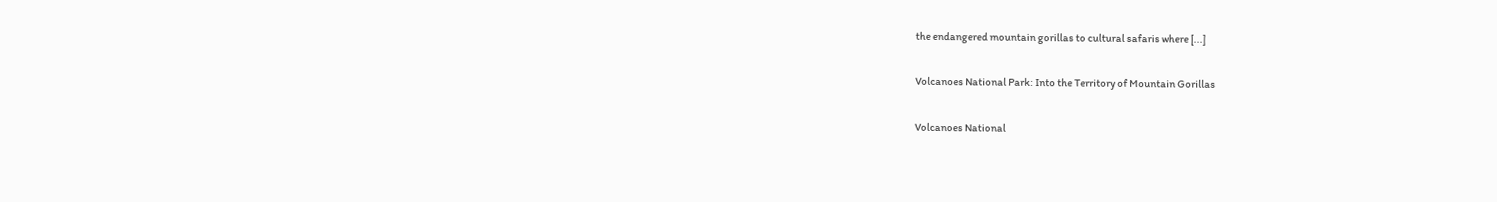the endangered mountain gorillas to cultural safaris where [...]

Volcanoes National Park: Into the Territory of Mountain Gorillas

Volcanoes National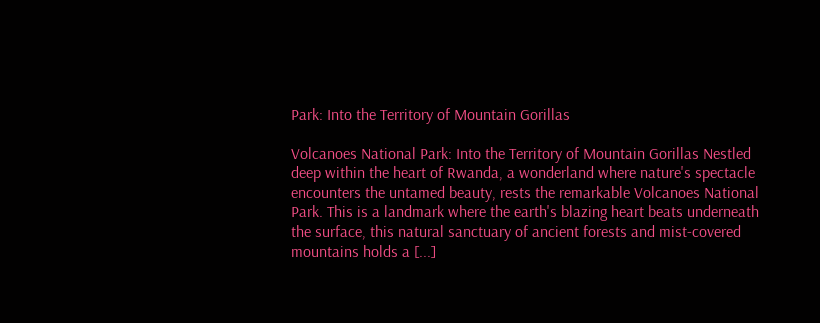Park: Into the Territory of Mountain Gorillas

Volcanoes National Park: Into the Territory of Mountain Gorillas Nestled deep within the heart of Rwanda, a wonderland where nature's spectacle encounters the untamed beauty, rests the remarkable Volcanoes National Park. This is a landmark where the earth's blazing heart beats underneath the surface, this natural sanctuary of ancient forests and mist-covered mountains holds a [...]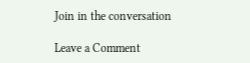Join in the conversation

Leave a Comment